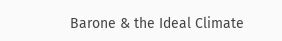Barone & the Ideal Climate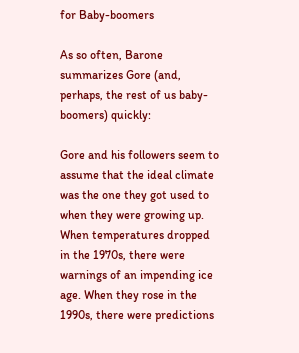for Baby-boomers

As so often, Barone summarizes Gore (and, perhaps, the rest of us baby-boomers) quickly:

Gore and his followers seem to assume that the ideal climate was the one they got used to when they were growing up. When temperatures dropped in the 1970s, there were warnings of an impending ice age. When they rose in the 1990s, there were predictions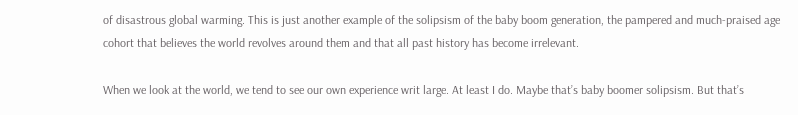of disastrous global warming. This is just another example of the solipsism of the baby boom generation, the pampered and much-praised age cohort that believes the world revolves around them and that all past history has become irrelevant.

When we look at the world, we tend to see our own experience writ large. At least I do. Maybe that’s baby boomer solipsism. But that’s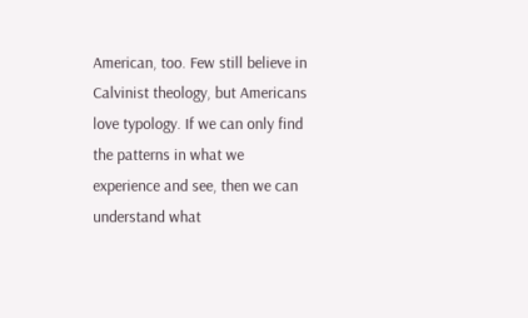American, too. Few still believe in Calvinist theology, but Americans love typology. If we can only find the patterns in what we experience and see, then we can understand what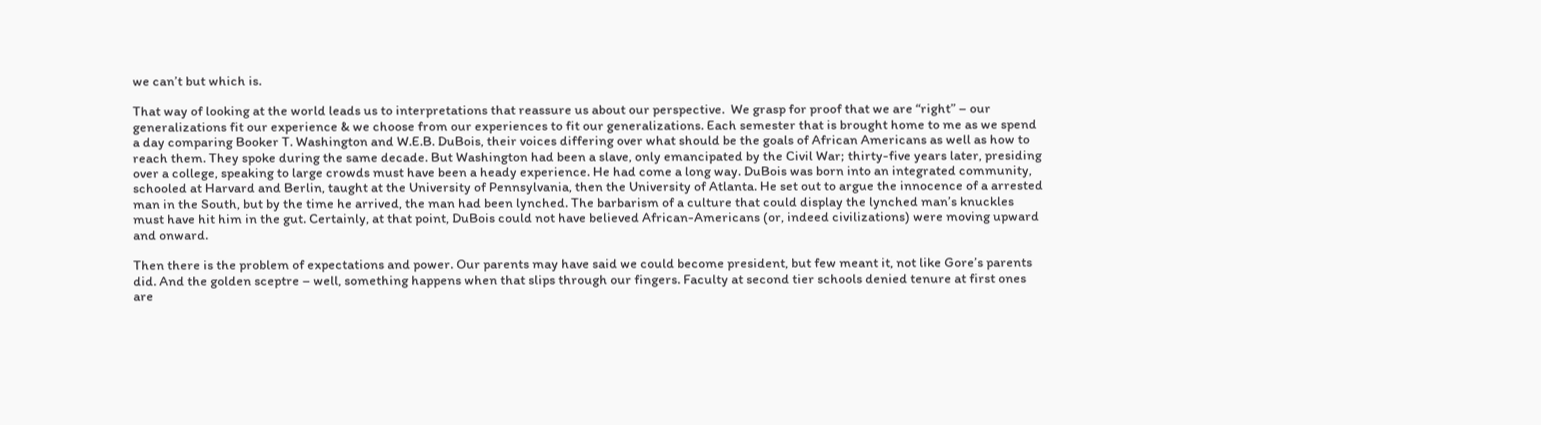we can’t but which is.

That way of looking at the world leads us to interpretations that reassure us about our perspective.  We grasp for proof that we are “right” – our generalizations fit our experience & we choose from our experiences to fit our generalizations. Each semester that is brought home to me as we spend a day comparing Booker T. Washington and W.E.B. DuBois, their voices differing over what should be the goals of African Americans as well as how to reach them. They spoke during the same decade. But Washington had been a slave, only emancipated by the Civil War; thirty-five years later, presiding over a college, speaking to large crowds must have been a heady experience. He had come a long way. DuBois was born into an integrated community, schooled at Harvard and Berlin, taught at the University of Pennsylvania, then the University of Atlanta. He set out to argue the innocence of a arrested man in the South, but by the time he arrived, the man had been lynched. The barbarism of a culture that could display the lynched man’s knuckles must have hit him in the gut. Certainly, at that point, DuBois could not have believed African-Americans (or, indeed civilizations) were moving upward and onward.

Then there is the problem of expectations and power. Our parents may have said we could become president, but few meant it, not like Gore’s parents did. And the golden sceptre – well, something happens when that slips through our fingers. Faculty at second tier schools denied tenure at first ones are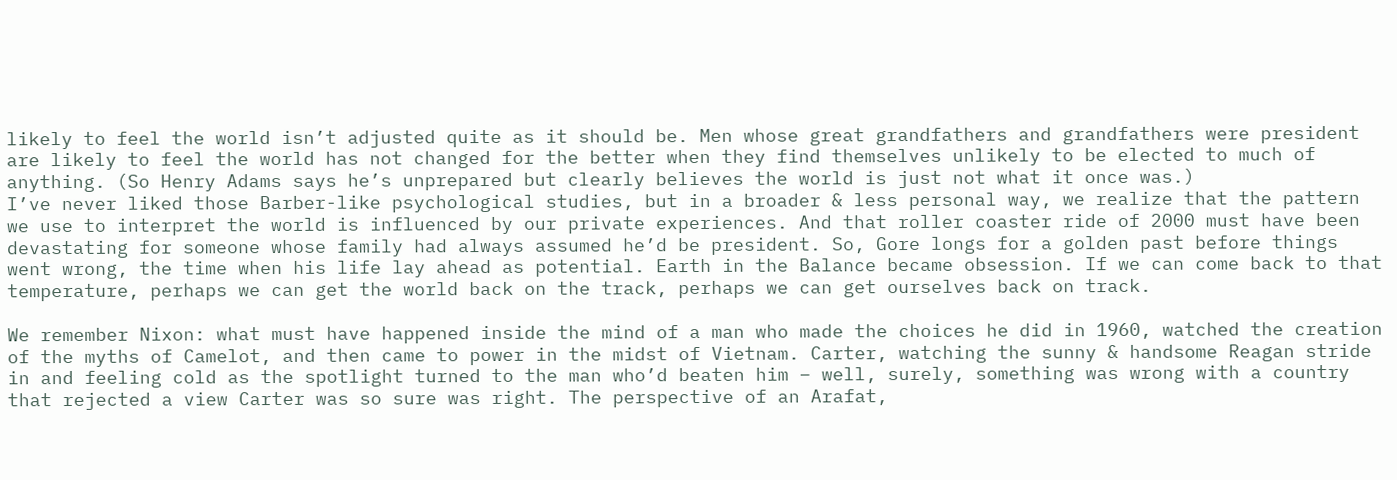likely to feel the world isn’t adjusted quite as it should be. Men whose great grandfathers and grandfathers were president are likely to feel the world has not changed for the better when they find themselves unlikely to be elected to much of anything. (So Henry Adams says he’s unprepared but clearly believes the world is just not what it once was.)
I’ve never liked those Barber-like psychological studies, but in a broader & less personal way, we realize that the pattern we use to interpret the world is influenced by our private experiences. And that roller coaster ride of 2000 must have been devastating for someone whose family had always assumed he’d be president. So, Gore longs for a golden past before things went wrong, the time when his life lay ahead as potential. Earth in the Balance became obsession. If we can come back to that temperature, perhaps we can get the world back on the track, perhaps we can get ourselves back on track.

We remember Nixon: what must have happened inside the mind of a man who made the choices he did in 1960, watched the creation of the myths of Camelot, and then came to power in the midst of Vietnam. Carter, watching the sunny & handsome Reagan stride in and feeling cold as the spotlight turned to the man who’d beaten him – well, surely, something was wrong with a country that rejected a view Carter was so sure was right. The perspective of an Arafat,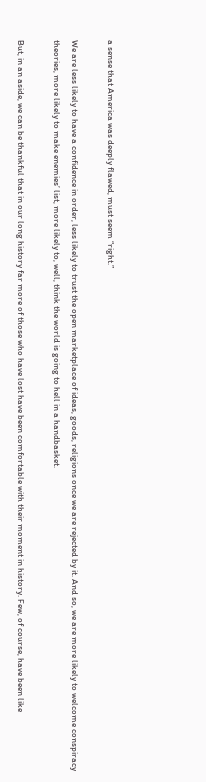a sense that America was deeply flawed, must seem “right.”

We are less likely to have a confidence in order, less likely to trust the open marketplace of ideas, goods, religions once we are rejected by it. And so, we are more likely to welcome conspiracy theories, more likely to make enemies’ list, more likely to, well, think the world is going to hell in a handbasket.

But, in an aside, we can be thankful that in our long history far more of those who have lost have been comfortable with their moment in history. Few, of course, have been like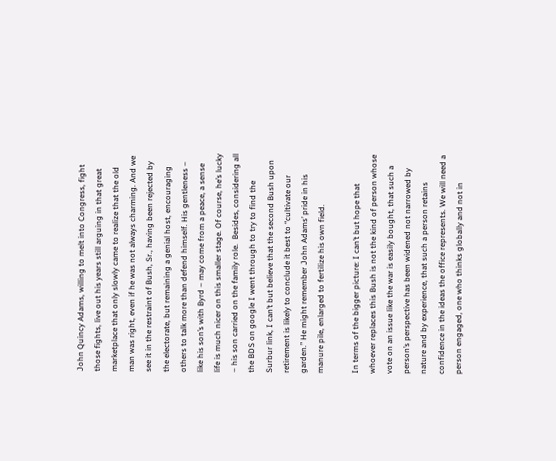John Quincy Adams, willing to melt into Congress, fight those fights, live out his years still arguing in that great marketplace that only slowly came to realize that the old man was right, even if he was not always charming. And we see it in the restraint of Bush, Sr., having been rejected by the electorate, but remaining a genial host, encouraging others to talk more than defend himself. His gentleness – like his son’s with Byrd – may come from a peace, a sense life is much nicer on this smaller stage. Of course, he’s lucky – his son carried on the family role.  Besides, considering all the BDS on google I went through to try to find the Surbur link, I can’t but believe that the second Bush upon retirement is likely to conclude it best to “cultivate our garden.” He might remember John Adams’ pride in his manure pile, enlarged to fertilize his own field.

In terms of the bigger picture: I can’t but hope that whoever replaces this Bush is not the kind of person whose vote on an issue like the war is easily bought, that such a person’s perspective has been widened not narrowed by nature and by experience, that such a person retains confidence in the ideas the office represents. We will need a person engaged, one who thinks globally and not in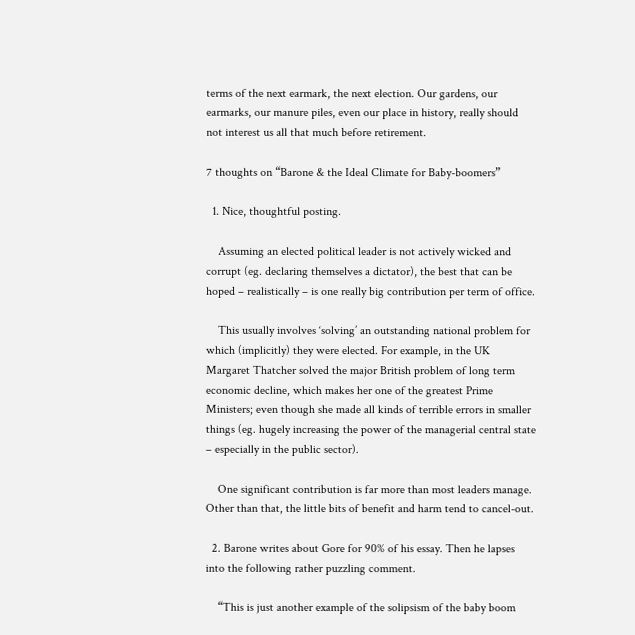terms of the next earmark, the next election. Our gardens, our earmarks, our manure piles, even our place in history, really should not interest us all that much before retirement.

7 thoughts on “Barone & the Ideal Climate for Baby-boomers”

  1. Nice, thoughtful posting.

    Assuming an elected political leader is not actively wicked and corrupt (eg. declaring themselves a dictator), the best that can be hoped – realistically – is one really big contribution per term of office.

    This usually involves ‘solving’ an outstanding national problem for which (implicitly) they were elected. For example, in the UK Margaret Thatcher solved the major British problem of long term economic decline, which makes her one of the greatest Prime Ministers; even though she made all kinds of terrible errors in smaller things (eg. hugely increasing the power of the managerial central state – especially in the public sector).

    One significant contribution is far more than most leaders manage. Other than that, the little bits of benefit and harm tend to cancel-out.

  2. Barone writes about Gore for 90% of his essay. Then he lapses into the following rather puzzling comment.

    “This is just another example of the solipsism of the baby boom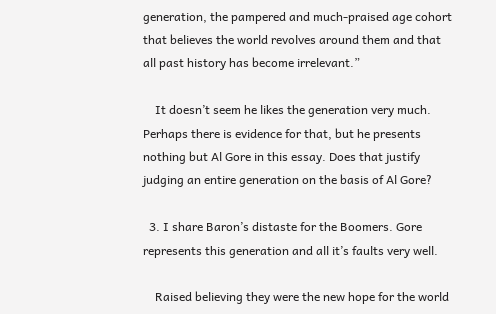generation, the pampered and much-praised age cohort that believes the world revolves around them and that all past history has become irrelevant.”

    It doesn’t seem he likes the generation very much. Perhaps there is evidence for that, but he presents nothing but Al Gore in this essay. Does that justify judging an entire generation on the basis of Al Gore?

  3. I share Baron’s distaste for the Boomers. Gore represents this generation and all it’s faults very well.

    Raised believing they were the new hope for the world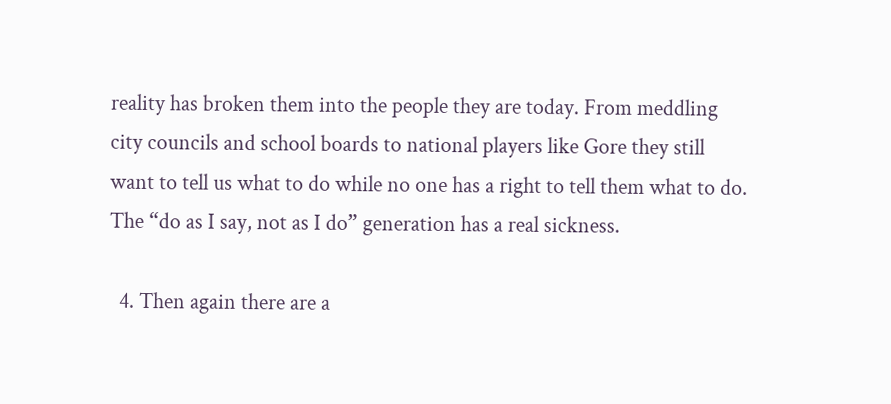reality has broken them into the people they are today. From meddling city councils and school boards to national players like Gore they still want to tell us what to do while no one has a right to tell them what to do. The “do as I say, not as I do” generation has a real sickness.

  4. Then again there are a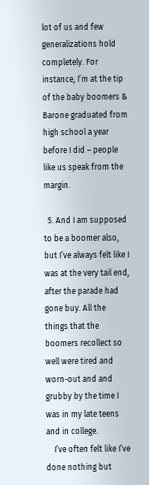lot of us and few generalizations hold completely. For instance, I’m at the tip of the baby boomers & Barone graduated from high school a year before I did – people like us speak from the margin.

  5. And I am supposed to be a boomer also, but I’ve always felt like I was at the very tail end, after the parade had gone buy. All the things that the boomers recollect so well were tired and worn-out and and grubby by the time I was in my late teens and in college.
    I’ve often felt like I’ve done nothing but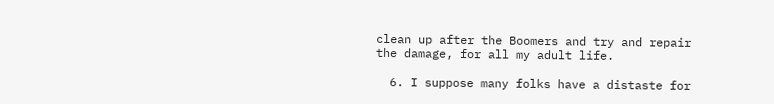clean up after the Boomers and try and repair the damage, for all my adult life.

  6. I suppose many folks have a distaste for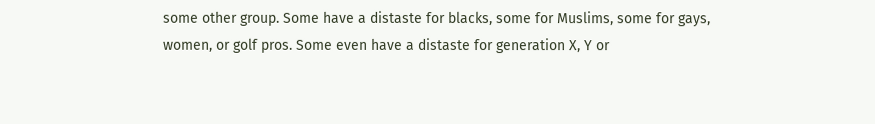some other group. Some have a distaste for blacks, some for Muslims, some for gays, women, or golf pros. Some even have a distaste for generation X, Y or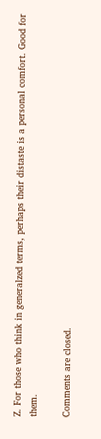Z. For those who think in generalzed terms, perhaps their distaste is a personal comfort. Good for them.

Comments are closed.